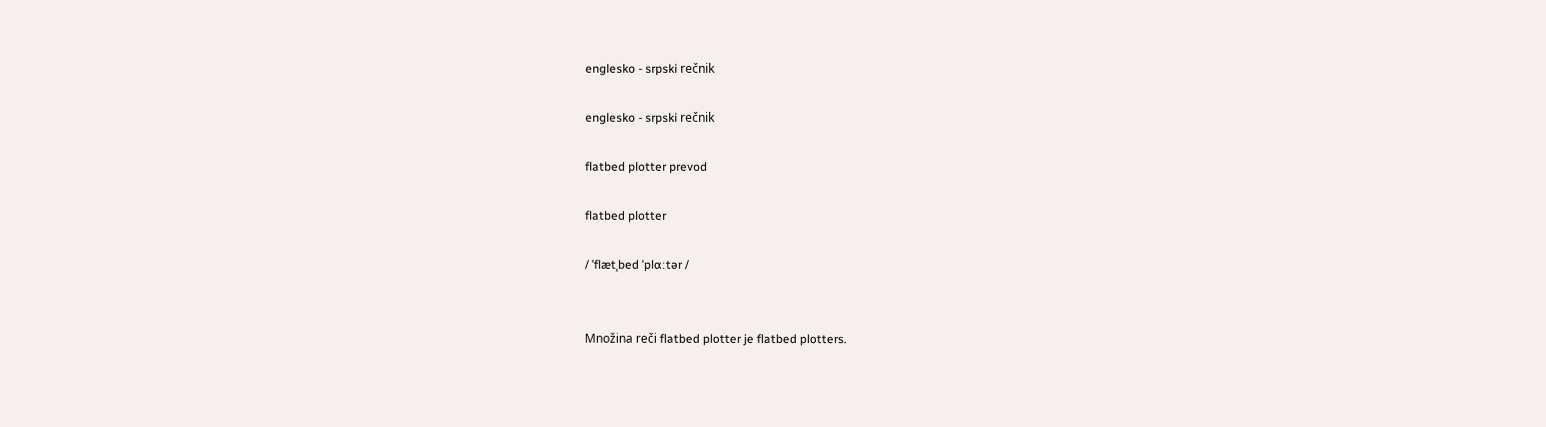englesko - srpski rečnik

englesko - srpski rečnik

flatbed plotter prevod

flatbed plotter

/ ˈflætˌbed ˈplɑːtər /


Množina reči flatbed plotter je flatbed plotters.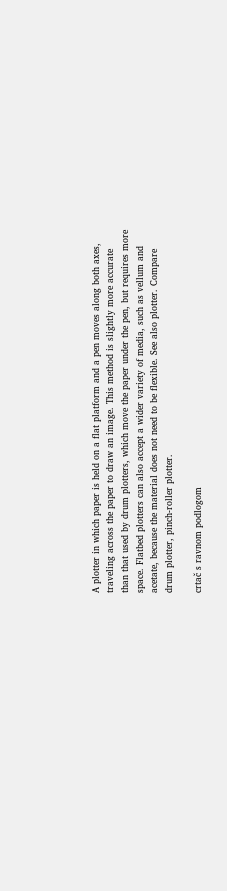A plotter in which paper is held on a flat platform and a pen moves along both axes, traveling across the paper to draw an image. This method is slightly more accurate than that used by drum plotters, which move the paper under the pen, but requires more space. Flatbed plotters can also accept a wider variety of media, such as vellum and acetate, because the material does not need to be flexible. See also plotter. Compare drum plotter, pinch-roller plotter.

crtač s ravnom podlogom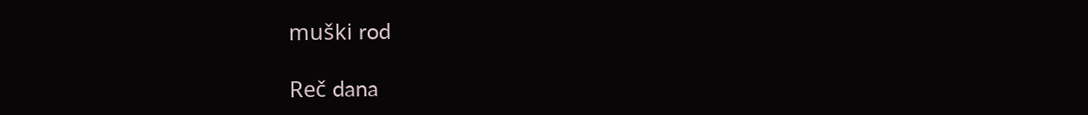muški rod

Reč dana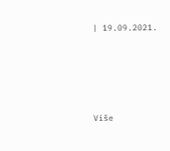| 19.09.2021.





Više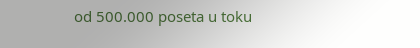od 500.000 poseta u toku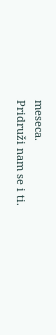meseca.
Pridruži nam se i ti.